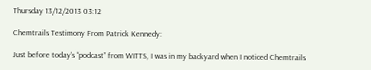Thursday 13/12/2013 03:12

Chemtrails Testimony From Patrick Kennedy:

Just before today’s “podcast” from WITTS, I was in my backyard when I noticed Chemtrails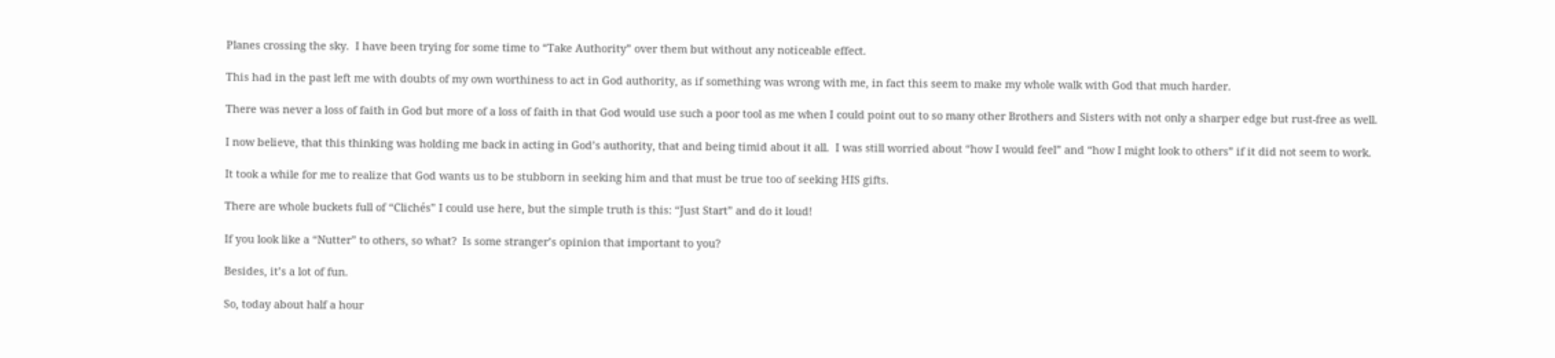Planes crossing the sky.  I have been trying for some time to “Take Authority” over them but without any noticeable effect.

This had in the past left me with doubts of my own worthiness to act in God authority, as if something was wrong with me, in fact this seem to make my whole walk with God that much harder.

There was never a loss of faith in God but more of a loss of faith in that God would use such a poor tool as me when I could point out to so many other Brothers and Sisters with not only a sharper edge but rust-free as well.

I now believe, that this thinking was holding me back in acting in God’s authority, that and being timid about it all.  I was still worried about “how I would feel” and “how I might look to others” if it did not seem to work.

It took a while for me to realize that God wants us to be stubborn in seeking him and that must be true too of seeking HIS gifts.

There are whole buckets full of “Clichés” I could use here, but the simple truth is this: “Just Start” and do it loud!

If you look like a “Nutter” to others, so what?  Is some stranger’s opinion that important to you?

Besides, it’s a lot of fun.

So, today about half a hour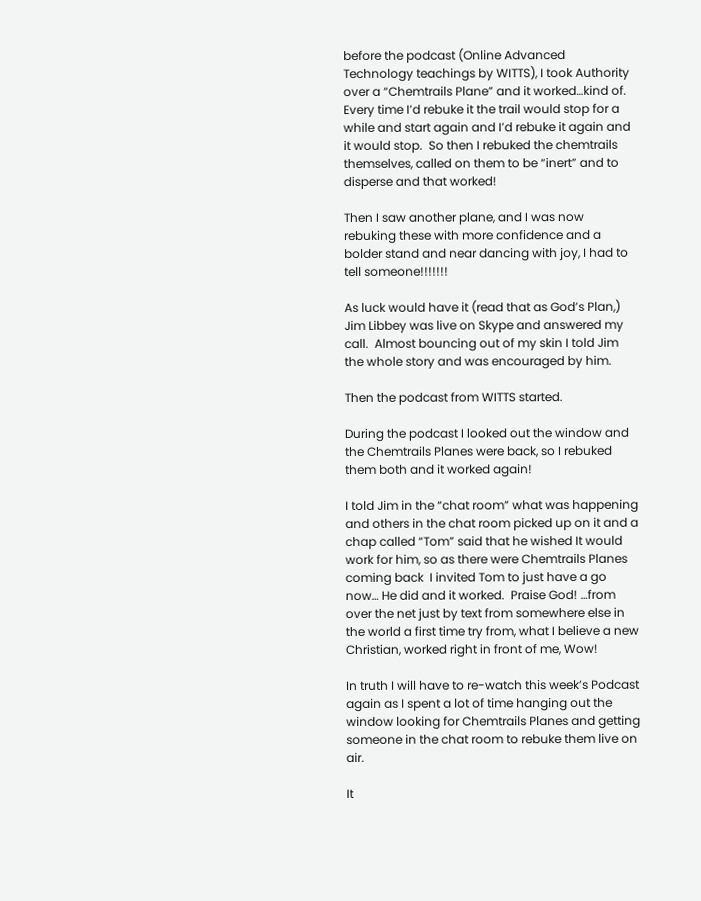before the podcast (Online Advanced Technology teachings by WITTS), I took Authority over a “Chemtrails Plane” and it worked…kind of.  Every time I’d rebuke it the trail would stop for a while and start again and I’d rebuke it again and it would stop.  So then I rebuked the chemtrails themselves, called on them to be “inert” and to disperse and that worked!

Then I saw another plane, and I was now rebuking these with more confidence and a bolder stand and near dancing with joy, I had to tell someone!!!!!!!

As luck would have it (read that as God’s Plan,) Jim Libbey was live on Skype and answered my call.  Almost bouncing out of my skin I told Jim the whole story and was encouraged by him.

Then the podcast from WITTS started.

During the podcast I looked out the window and the Chemtrails Planes were back, so I rebuked them both and it worked again!

I told Jim in the “chat room” what was happening and others in the chat room picked up on it and a chap called “Tom” said that he wished It would work for him, so as there were Chemtrails Planes coming back  I invited Tom to just have a go now… He did and it worked.  Praise God! …from over the net just by text from somewhere else in the world a first time try from, what I believe a new Christian, worked right in front of me, Wow!

In truth I will have to re-watch this week’s Podcast again as I spent a lot of time hanging out the window looking for Chemtrails Planes and getting someone in the chat room to rebuke them live on air.

It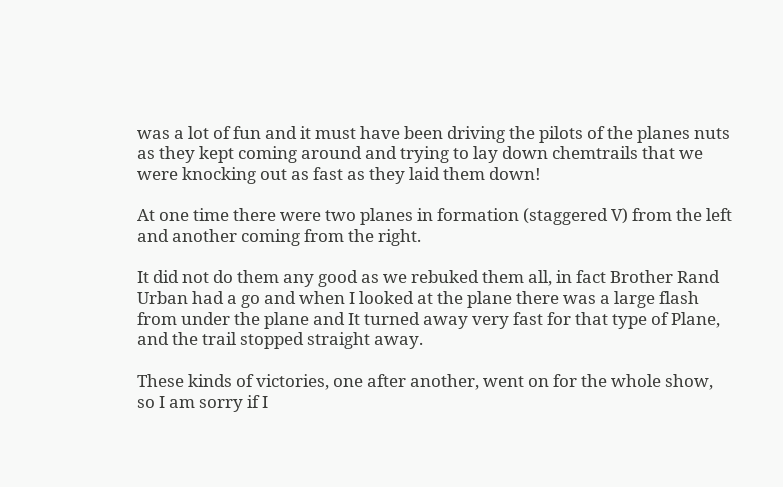was a lot of fun and it must have been driving the pilots of the planes nuts as they kept coming around and trying to lay down chemtrails that we were knocking out as fast as they laid them down!

At one time there were two planes in formation (staggered V) from the left and another coming from the right.

It did not do them any good as we rebuked them all, in fact Brother Rand Urban had a go and when I looked at the plane there was a large flash from under the plane and It turned away very fast for that type of Plane, and the trail stopped straight away.

These kinds of victories, one after another, went on for the whole show, so I am sorry if I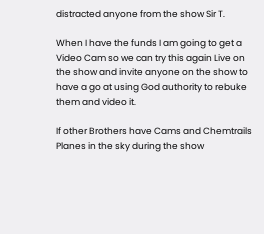distracted anyone from the show Sir T.

When I have the funds I am going to get a Video Cam so we can try this again Live on the show and invite anyone on the show to have a go at using God authority to rebuke them and video it.

If other Brothers have Cams and Chemtrails Planes in the sky during the show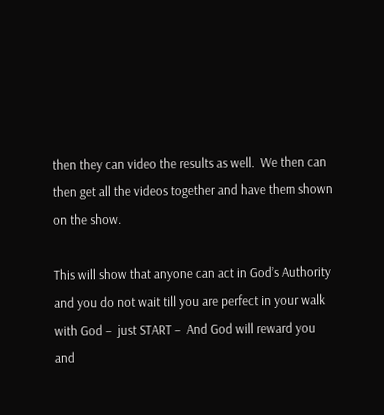then they can video the results as well.  We then can then get all the videos together and have them shown on the show.

This will show that anyone can act in God’s Authority and you do not wait till you are perfect in your walk with God –  just START –  And God will reward you and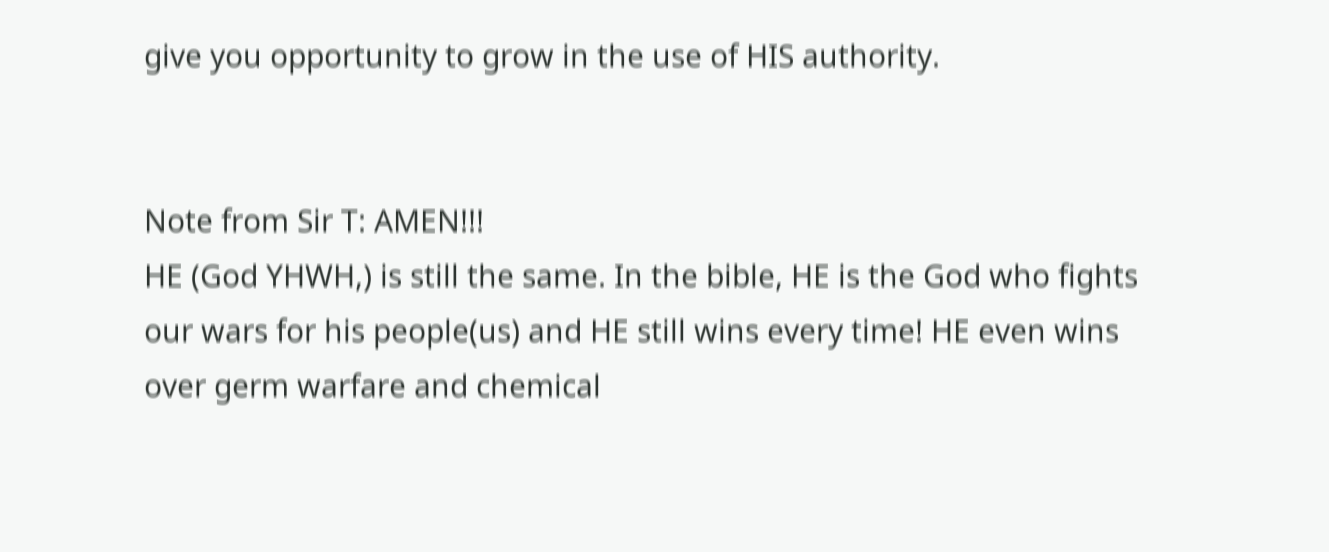give you opportunity to grow in the use of HIS authority.


Note from Sir T: AMEN!!!
HE (God YHWH,) is still the same. In the bible, HE is the God who fights our wars for his people(us) and HE still wins every time! HE even wins over germ warfare and chemical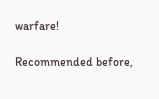warfare!

Recommended before,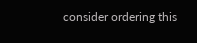consider ordering this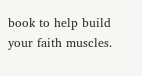book to help build your faith muscles.